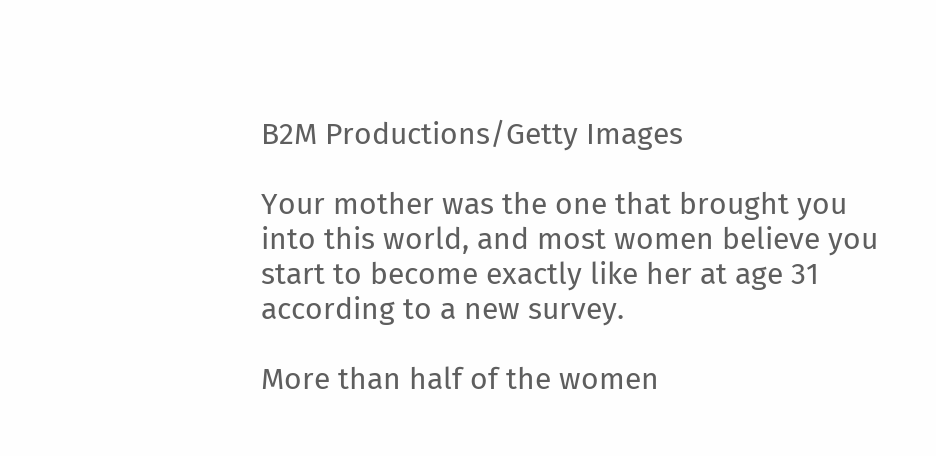B2M Productions/Getty Images

Your mother was the one that brought you into this world, and most women believe you start to become exactly like her at age 31 according to a new survey.

More than half of the women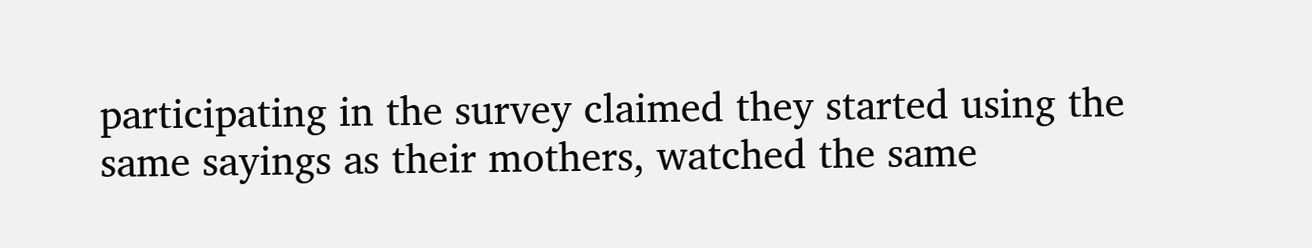participating in the survey claimed they started using the same sayings as their mothers, watched the same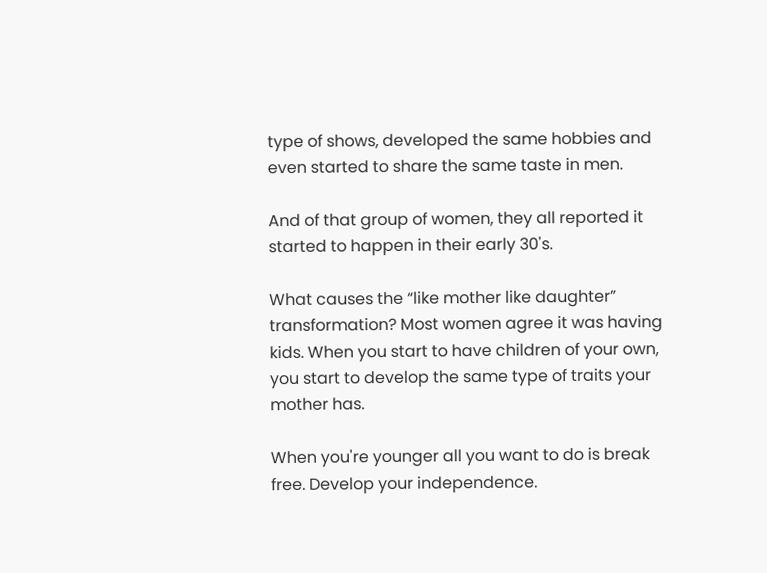type of shows, developed the same hobbies and even started to share the same taste in men.

And of that group of women, they all reported it started to happen in their early 30's.

What causes the “like mother like daughter” transformation? Most women agree it was having kids. When you start to have children of your own, you start to develop the same type of traits your mother has.

When you're younger all you want to do is break free. Develop your independence.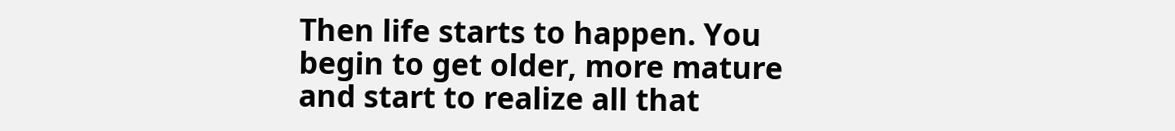Then life starts to happen. You begin to get older, more mature and start to realize all that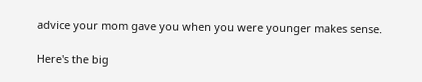advice your mom gave you when you were younger makes sense.

Here's the big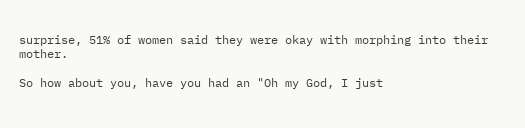surprise, 51% of women said they were okay with morphing into their mother.

So how about you, have you had an "Oh my God, I just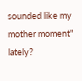sounded like my mother moment" lately?